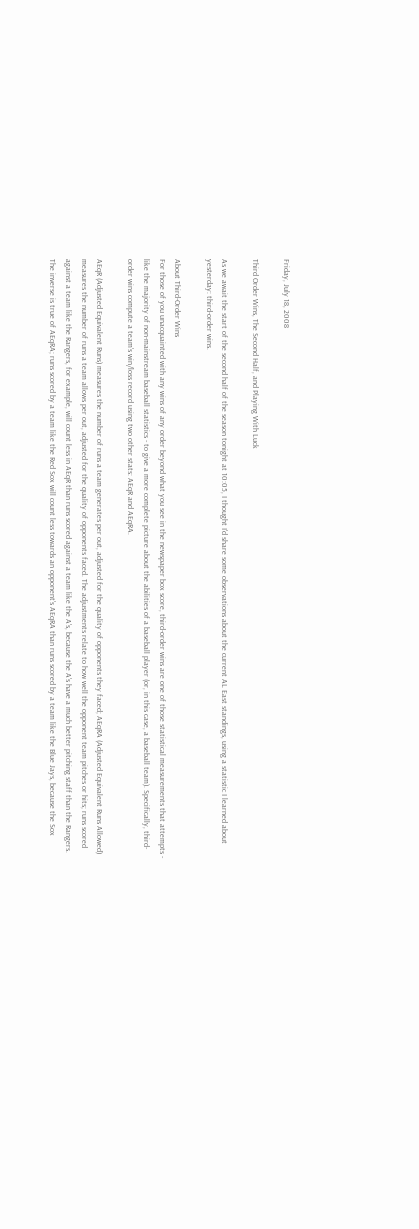Friday, July 18, 2008

Third Order Wins, The Second Half, and Playing With Luck

As we await the start of the second half of the season tonight at 10:05, I thought I'd share some observations about the current AL East standings, using a statistic I learned about yesterday: third-order wins.

About Third-Order Wins
For those of you unacquainted with any wins of any order beyond what you see in the newspaper box score, third-order wins are one of those statistical measurements that attempts - like the majority of non-mainstream baseball statistics - to give a more complete picture about the abilities of a baseball player (or, in this case, a baseball team). Specifically, third-order wins compute a team's win/loss record using two other stats: AEqR and AEqRA.

AEqR (Adjusted Equivalent Runs) measures the number of runs a team generates per out, adjusted for the quality of opponents they faced; AEqRA (Adjusted Equivalent Runs Allowed) measures the number of runs a team allows per out, adjusted for the quality of opponents faced. The adjustments relate to how well the opponent team pitches or hits; runs scored against a team like the Rangers, for example, will count less in AEqR than runs scored against a team like the A's, because the A's have a much better pitching staff than the Rangers. The inverse is true of AEqRA; runs scored by a team like the Red Sox will count less towards an opponent's AEqRA than runs scored by a team like the Blue Jays, because the Sox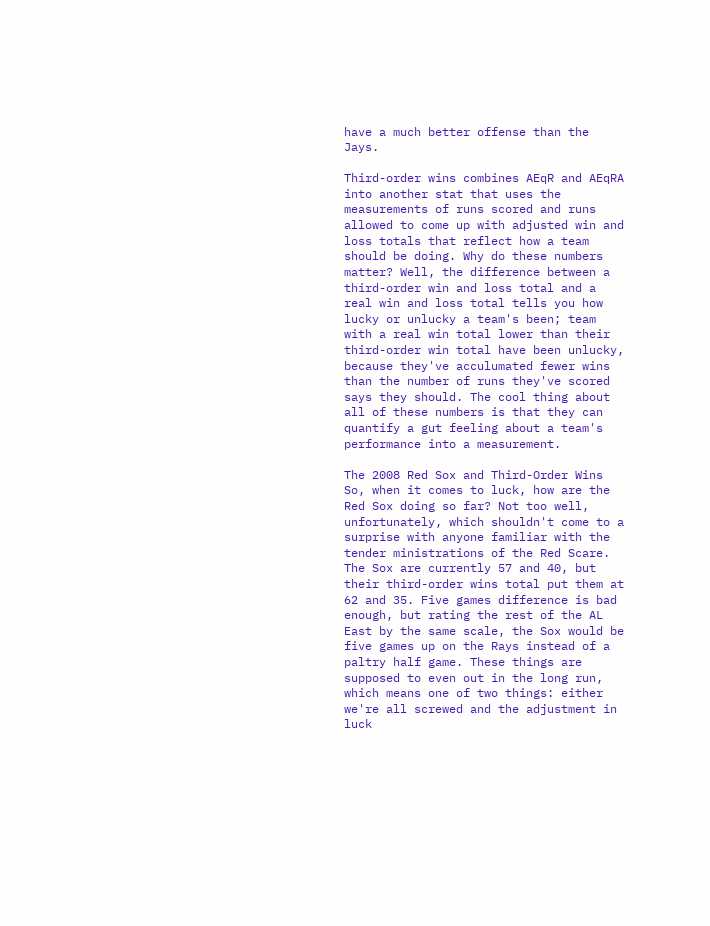have a much better offense than the Jays.

Third-order wins combines AEqR and AEqRA into another stat that uses the measurements of runs scored and runs allowed to come up with adjusted win and loss totals that reflect how a team should be doing. Why do these numbers matter? Well, the difference between a third-order win and loss total and a real win and loss total tells you how lucky or unlucky a team's been; team with a real win total lower than their third-order win total have been unlucky, because they've acculumated fewer wins than the number of runs they've scored says they should. The cool thing about all of these numbers is that they can quantify a gut feeling about a team's performance into a measurement.

The 2008 Red Sox and Third-Order Wins
So, when it comes to luck, how are the Red Sox doing so far? Not too well, unfortunately, which shouldn't come to a surprise with anyone familiar with the tender ministrations of the Red Scare. The Sox are currently 57 and 40, but their third-order wins total put them at 62 and 35. Five games difference is bad enough, but rating the rest of the AL East by the same scale, the Sox would be five games up on the Rays instead of a paltry half game. These things are supposed to even out in the long run, which means one of two things: either we're all screwed and the adjustment in luck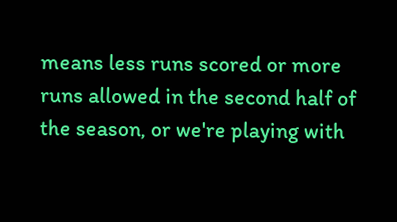means less runs scored or more runs allowed in the second half of the season, or we're playing with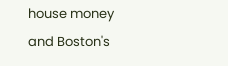house money
and Boston's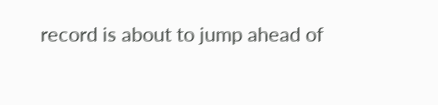record is about to jump ahead of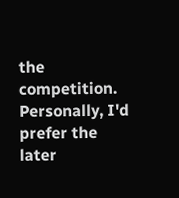the competition. Personally, I'd prefer the later